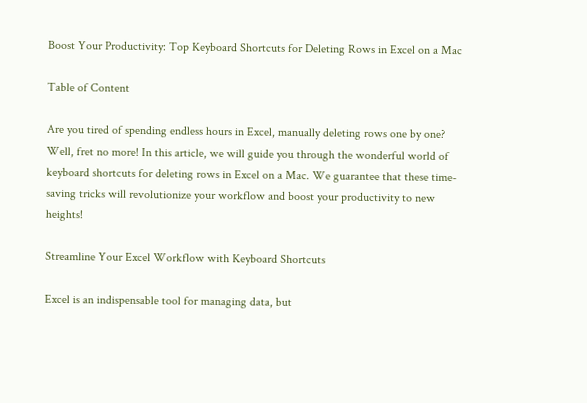Boost Your Productivity: Top Keyboard Shortcuts for Deleting Rows in Excel on a Mac

Table of Content

Are you tired of spending endless hours in Excel, manually deleting rows one by one? Well, fret no more! In this article, we will guide you through the wonderful world of keyboard shortcuts for deleting rows in Excel on a Mac. We guarantee that these time-saving tricks will revolutionize your workflow and boost your productivity to new heights!

Streamline Your Excel Workflow with Keyboard Shortcuts

Excel is an indispensable tool for managing data, but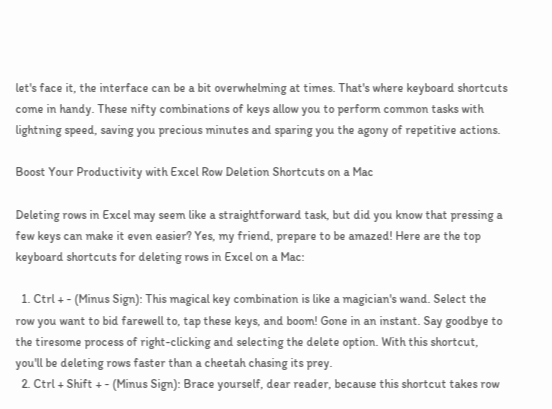let's face it, the interface can be a bit overwhelming at times. That's where keyboard shortcuts come in handy. These nifty combinations of keys allow you to perform common tasks with lightning speed, saving you precious minutes and sparing you the agony of repetitive actions.

Boost Your Productivity with Excel Row Deletion Shortcuts on a Mac

Deleting rows in Excel may seem like a straightforward task, but did you know that pressing a few keys can make it even easier? Yes, my friend, prepare to be amazed! Here are the top keyboard shortcuts for deleting rows in Excel on a Mac:

  1. Ctrl + - (Minus Sign): This magical key combination is like a magician's wand. Select the row you want to bid farewell to, tap these keys, and boom! Gone in an instant. Say goodbye to the tiresome process of right-clicking and selecting the delete option. With this shortcut, you'll be deleting rows faster than a cheetah chasing its prey.
  2. Ctrl + Shift + - (Minus Sign): Brace yourself, dear reader, because this shortcut takes row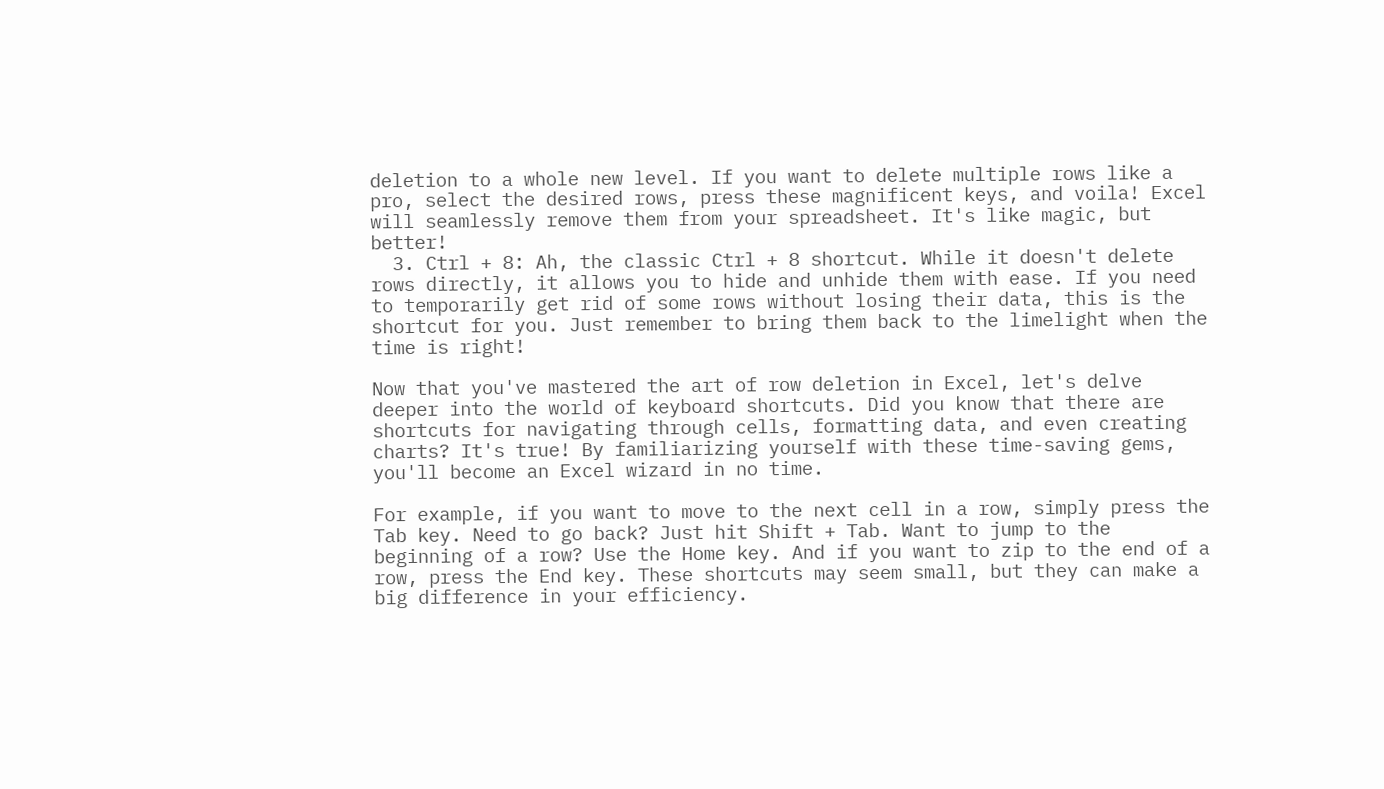deletion to a whole new level. If you want to delete multiple rows like a pro, select the desired rows, press these magnificent keys, and voila! Excel will seamlessly remove them from your spreadsheet. It's like magic, but better!
  3. Ctrl + 8: Ah, the classic Ctrl + 8 shortcut. While it doesn't delete rows directly, it allows you to hide and unhide them with ease. If you need to temporarily get rid of some rows without losing their data, this is the shortcut for you. Just remember to bring them back to the limelight when the time is right!

Now that you've mastered the art of row deletion in Excel, let's delve deeper into the world of keyboard shortcuts. Did you know that there are shortcuts for navigating through cells, formatting data, and even creating charts? It's true! By familiarizing yourself with these time-saving gems, you'll become an Excel wizard in no time.

For example, if you want to move to the next cell in a row, simply press the Tab key. Need to go back? Just hit Shift + Tab. Want to jump to the beginning of a row? Use the Home key. And if you want to zip to the end of a row, press the End key. These shortcuts may seem small, but they can make a big difference in your efficiency.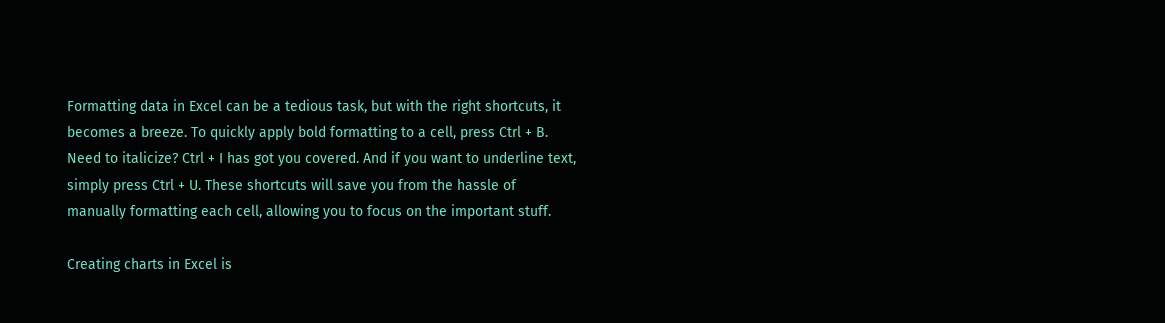Formatting data in Excel can be a tedious task, but with the right shortcuts, it becomes a breeze. To quickly apply bold formatting to a cell, press Ctrl + B. Need to italicize? Ctrl + I has got you covered. And if you want to underline text, simply press Ctrl + U. These shortcuts will save you from the hassle of manually formatting each cell, allowing you to focus on the important stuff.

Creating charts in Excel is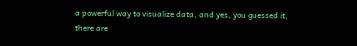a powerful way to visualize data, and yes, you guessed it, there are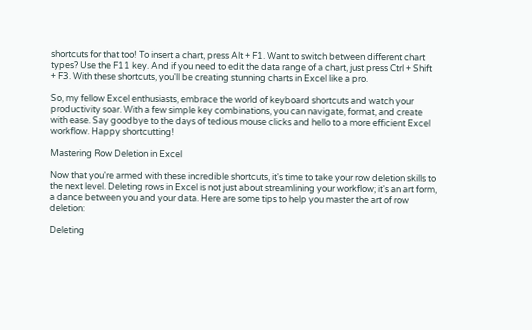shortcuts for that too! To insert a chart, press Alt + F1. Want to switch between different chart types? Use the F11 key. And if you need to edit the data range of a chart, just press Ctrl + Shift + F3. With these shortcuts, you'll be creating stunning charts in Excel like a pro.

So, my fellow Excel enthusiasts, embrace the world of keyboard shortcuts and watch your productivity soar. With a few simple key combinations, you can navigate, format, and create with ease. Say goodbye to the days of tedious mouse clicks and hello to a more efficient Excel workflow. Happy shortcutting!

Mastering Row Deletion in Excel

Now that you're armed with these incredible shortcuts, it's time to take your row deletion skills to the next level. Deleting rows in Excel is not just about streamlining your workflow; it's an art form, a dance between you and your data. Here are some tips to help you master the art of row deletion:

Deleting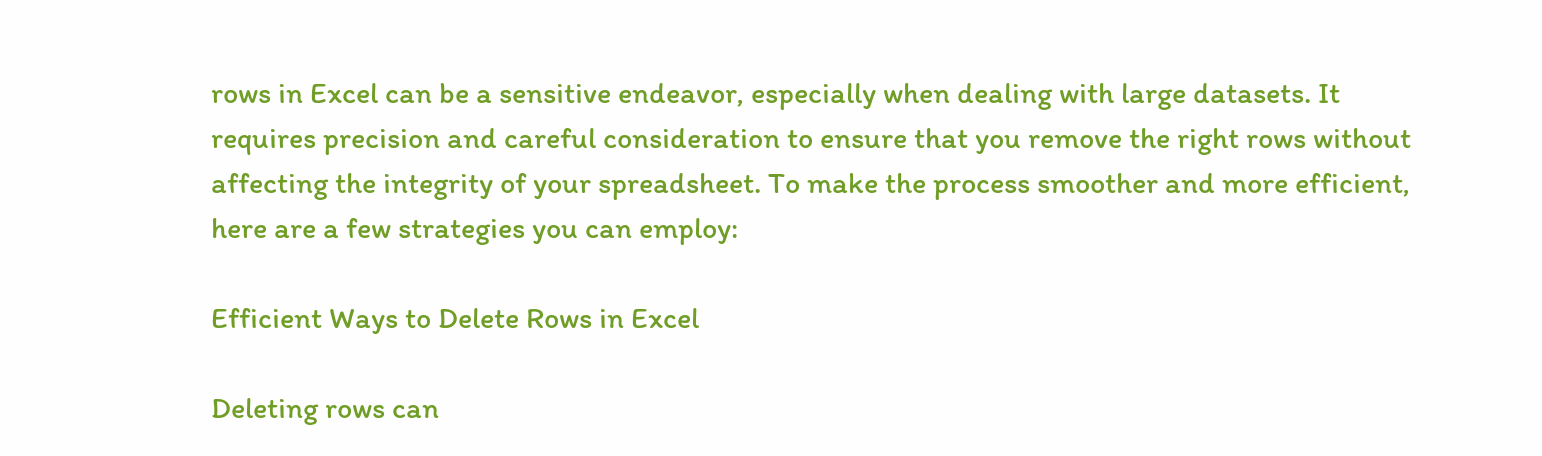rows in Excel can be a sensitive endeavor, especially when dealing with large datasets. It requires precision and careful consideration to ensure that you remove the right rows without affecting the integrity of your spreadsheet. To make the process smoother and more efficient, here are a few strategies you can employ:

Efficient Ways to Delete Rows in Excel

Deleting rows can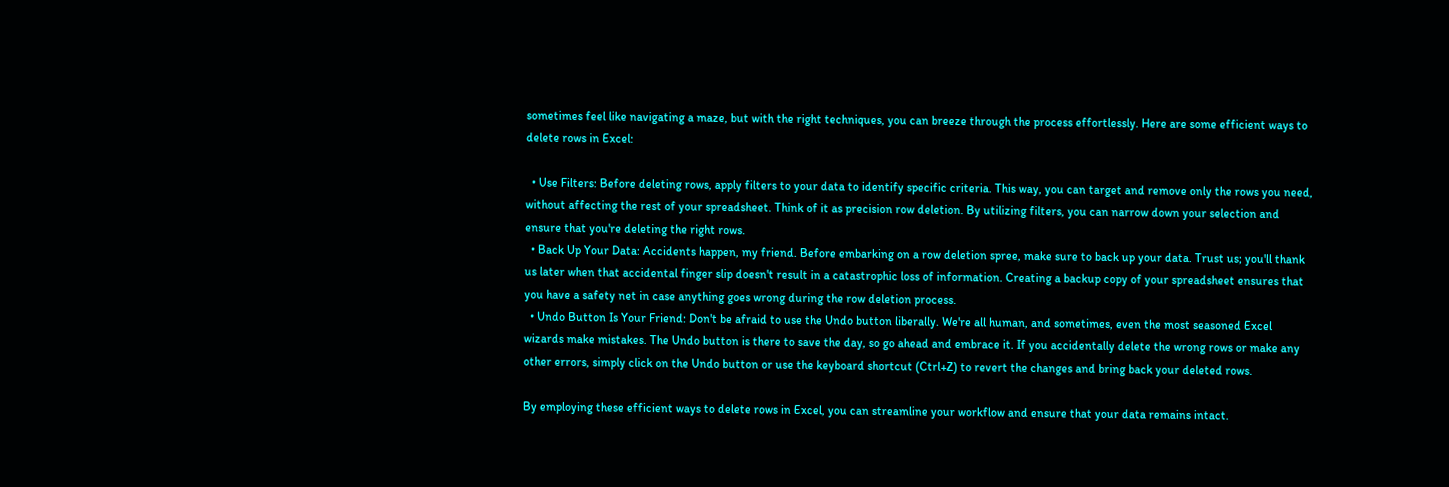sometimes feel like navigating a maze, but with the right techniques, you can breeze through the process effortlessly. Here are some efficient ways to delete rows in Excel:

  • Use Filters: Before deleting rows, apply filters to your data to identify specific criteria. This way, you can target and remove only the rows you need, without affecting the rest of your spreadsheet. Think of it as precision row deletion. By utilizing filters, you can narrow down your selection and ensure that you're deleting the right rows.
  • Back Up Your Data: Accidents happen, my friend. Before embarking on a row deletion spree, make sure to back up your data. Trust us; you'll thank us later when that accidental finger slip doesn't result in a catastrophic loss of information. Creating a backup copy of your spreadsheet ensures that you have a safety net in case anything goes wrong during the row deletion process.
  • Undo Button Is Your Friend: Don't be afraid to use the Undo button liberally. We're all human, and sometimes, even the most seasoned Excel wizards make mistakes. The Undo button is there to save the day, so go ahead and embrace it. If you accidentally delete the wrong rows or make any other errors, simply click on the Undo button or use the keyboard shortcut (Ctrl+Z) to revert the changes and bring back your deleted rows.

By employing these efficient ways to delete rows in Excel, you can streamline your workflow and ensure that your data remains intact.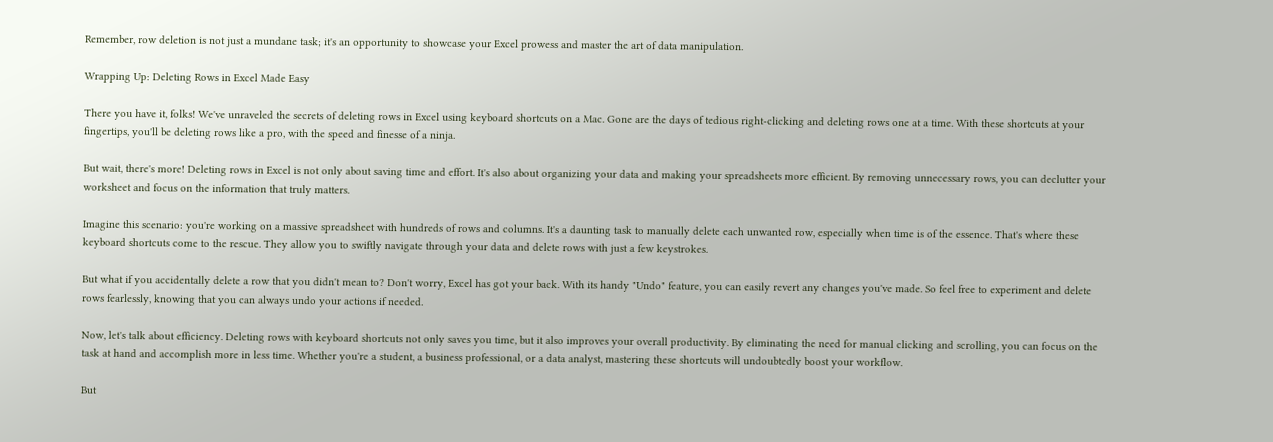Remember, row deletion is not just a mundane task; it's an opportunity to showcase your Excel prowess and master the art of data manipulation.

Wrapping Up: Deleting Rows in Excel Made Easy

There you have it, folks! We've unraveled the secrets of deleting rows in Excel using keyboard shortcuts on a Mac. Gone are the days of tedious right-clicking and deleting rows one at a time. With these shortcuts at your fingertips, you'll be deleting rows like a pro, with the speed and finesse of a ninja.

But wait, there's more! Deleting rows in Excel is not only about saving time and effort. It's also about organizing your data and making your spreadsheets more efficient. By removing unnecessary rows, you can declutter your worksheet and focus on the information that truly matters.

Imagine this scenario: you're working on a massive spreadsheet with hundreds of rows and columns. It's a daunting task to manually delete each unwanted row, especially when time is of the essence. That's where these keyboard shortcuts come to the rescue. They allow you to swiftly navigate through your data and delete rows with just a few keystrokes.

But what if you accidentally delete a row that you didn't mean to? Don't worry, Excel has got your back. With its handy "Undo" feature, you can easily revert any changes you've made. So feel free to experiment and delete rows fearlessly, knowing that you can always undo your actions if needed.

Now, let's talk about efficiency. Deleting rows with keyboard shortcuts not only saves you time, but it also improves your overall productivity. By eliminating the need for manual clicking and scrolling, you can focus on the task at hand and accomplish more in less time. Whether you're a student, a business professional, or a data analyst, mastering these shortcuts will undoubtedly boost your workflow.

But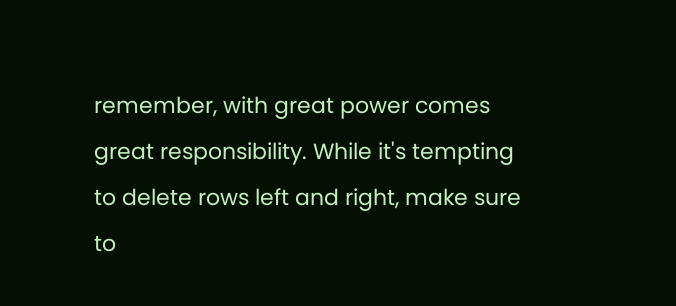remember, with great power comes great responsibility. While it's tempting to delete rows left and right, make sure to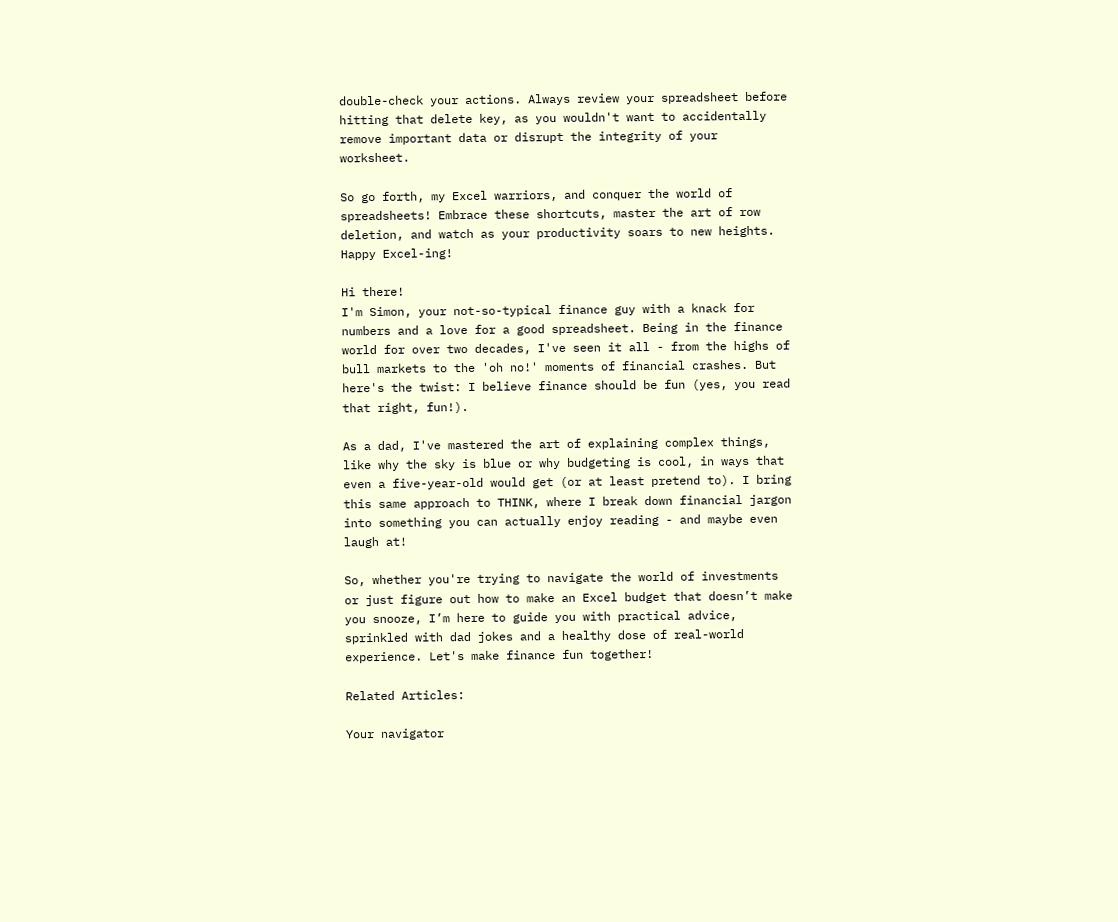double-check your actions. Always review your spreadsheet before hitting that delete key, as you wouldn't want to accidentally remove important data or disrupt the integrity of your worksheet.

So go forth, my Excel warriors, and conquer the world of spreadsheets! Embrace these shortcuts, master the art of row deletion, and watch as your productivity soars to new heights. Happy Excel-ing!

Hi there!
I'm Simon, your not-so-typical finance guy with a knack for numbers and a love for a good spreadsheet. Being in the finance world for over two decades, I've seen it all - from the highs of bull markets to the 'oh no!' moments of financial crashes. But here's the twist: I believe finance should be fun (yes, you read that right, fun!).

As a dad, I've mastered the art of explaining complex things, like why the sky is blue or why budgeting is cool, in ways that even a five-year-old would get (or at least pretend to). I bring this same approach to THINK, where I break down financial jargon into something you can actually enjoy reading - and maybe even laugh at!

So, whether you're trying to navigate the world of investments or just figure out how to make an Excel budget that doesn’t make you snooze, I’m here to guide you with practical advice, sprinkled with dad jokes and a healthy dose of real-world experience. Let's make finance fun together!

Related Articles:

Your navigator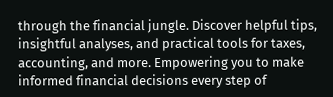through the financial jungle. Discover helpful tips, insightful analyses, and practical tools for taxes, accounting, and more. Empowering you to make informed financial decisions every step of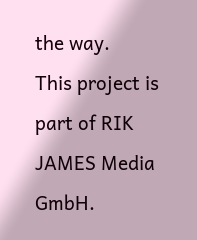the way.
This project is part of RIK JAMES Media GmbH.